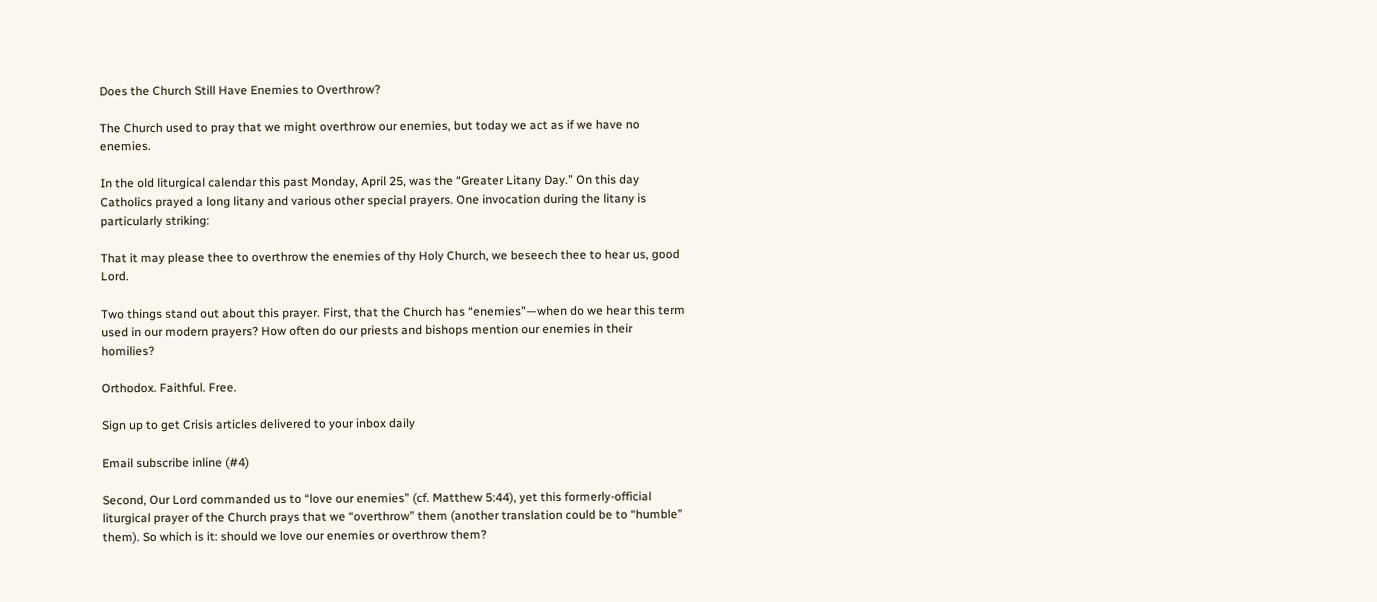Does the Church Still Have Enemies to Overthrow?

The Church used to pray that we might overthrow our enemies, but today we act as if we have no enemies.

In the old liturgical calendar this past Monday, April 25, was the “Greater Litany Day.” On this day Catholics prayed a long litany and various other special prayers. One invocation during the litany is particularly striking:

That it may please thee to overthrow the enemies of thy Holy Church, we beseech thee to hear us, good Lord.

Two things stand out about this prayer. First, that the Church has “enemies”—when do we hear this term used in our modern prayers? How often do our priests and bishops mention our enemies in their homilies?

Orthodox. Faithful. Free.

Sign up to get Crisis articles delivered to your inbox daily

Email subscribe inline (#4)

Second, Our Lord commanded us to “love our enemies” (cf. Matthew 5:44), yet this formerly-official liturgical prayer of the Church prays that we “overthrow” them (another translation could be to “humble” them). So which is it: should we love our enemies or overthrow them?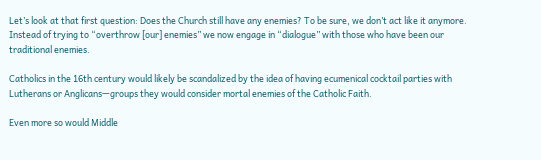Let’s look at that first question: Does the Church still have any enemies? To be sure, we don’t act like it anymore. Instead of trying to “overthrow [our] enemies” we now engage in “dialogue” with those who have been our traditional enemies.

Catholics in the 16th century would likely be scandalized by the idea of having ecumenical cocktail parties with Lutherans or Anglicans—groups they would consider mortal enemies of the Catholic Faith.

Even more so would Middle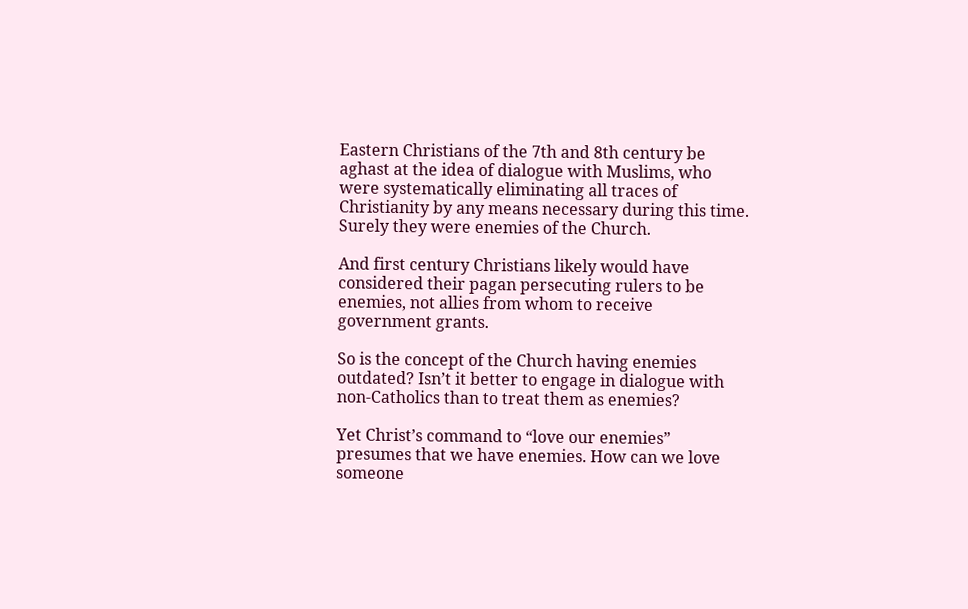Eastern Christians of the 7th and 8th century be aghast at the idea of dialogue with Muslims, who were systematically eliminating all traces of Christianity by any means necessary during this time. Surely they were enemies of the Church.

And first century Christians likely would have considered their pagan persecuting rulers to be enemies, not allies from whom to receive government grants.

So is the concept of the Church having enemies outdated? Isn’t it better to engage in dialogue with non-Catholics than to treat them as enemies?

Yet Christ’s command to “love our enemies” presumes that we have enemies. How can we love someone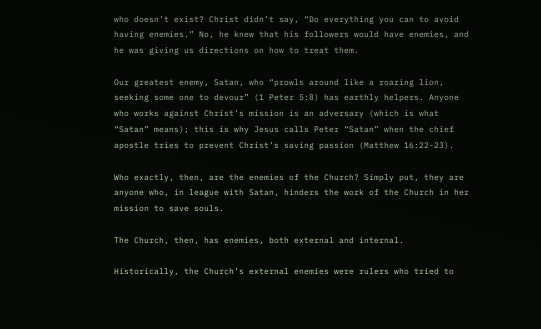who doesn’t exist? Christ didn’t say, “Do everything you can to avoid having enemies.” No, he knew that his followers would have enemies, and he was giving us directions on how to treat them.

Our greatest enemy, Satan, who “prowls around like a roaring lion, seeking some one to devour” (1 Peter 5:8) has earthly helpers. Anyone who works against Christ’s mission is an adversary (which is what “Satan” means); this is why Jesus calls Peter “Satan” when the chief apostle tries to prevent Christ’s saving passion (Matthew 16:22-23).

Who exactly, then, are the enemies of the Church? Simply put, they are anyone who, in league with Satan, hinders the work of the Church in her mission to save souls.

The Church, then, has enemies, both external and internal.

Historically, the Church’s external enemies were rulers who tried to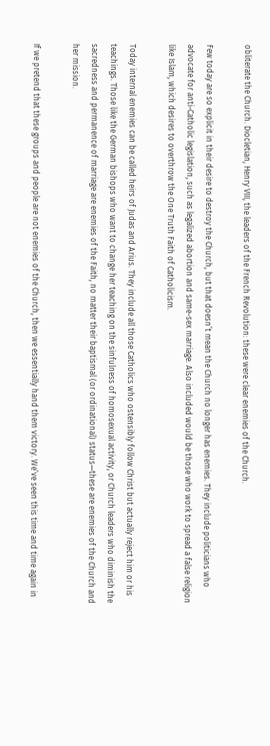obliterate the Church. Diocletian, Henry VIII, the leaders of the French Revolution: these were clear enemies of the Church.

Few today are so explicit in their desire to destroy the Church, but that doesn’t mean the Church no longer has enemies. They include politicians who advocate for anti-Catholic legislation, such as legalized abortion and same-sex marriage. Also included would be those who work to spread a false religion like Islam, which desires to overthrow the One Truth Faith of Catholicism.

Today internal enemies can be called heirs of Judas and Arius. They include all those Catholics who ostensibly follow Christ but actually reject him or his teachings. Those like the German bishops who want to change her teaching on the sinfulness of homosexual activity, or Church leaders who diminish the sacredness and permanence of marriage are enemies of the Faith, no matter their baptismal (or ordinational) status—these are enemies of the Church and her mission.

If we pretend that these groups and people are not enemies of the Church, then we essentially hand them victory. We’ve seen this time and time again in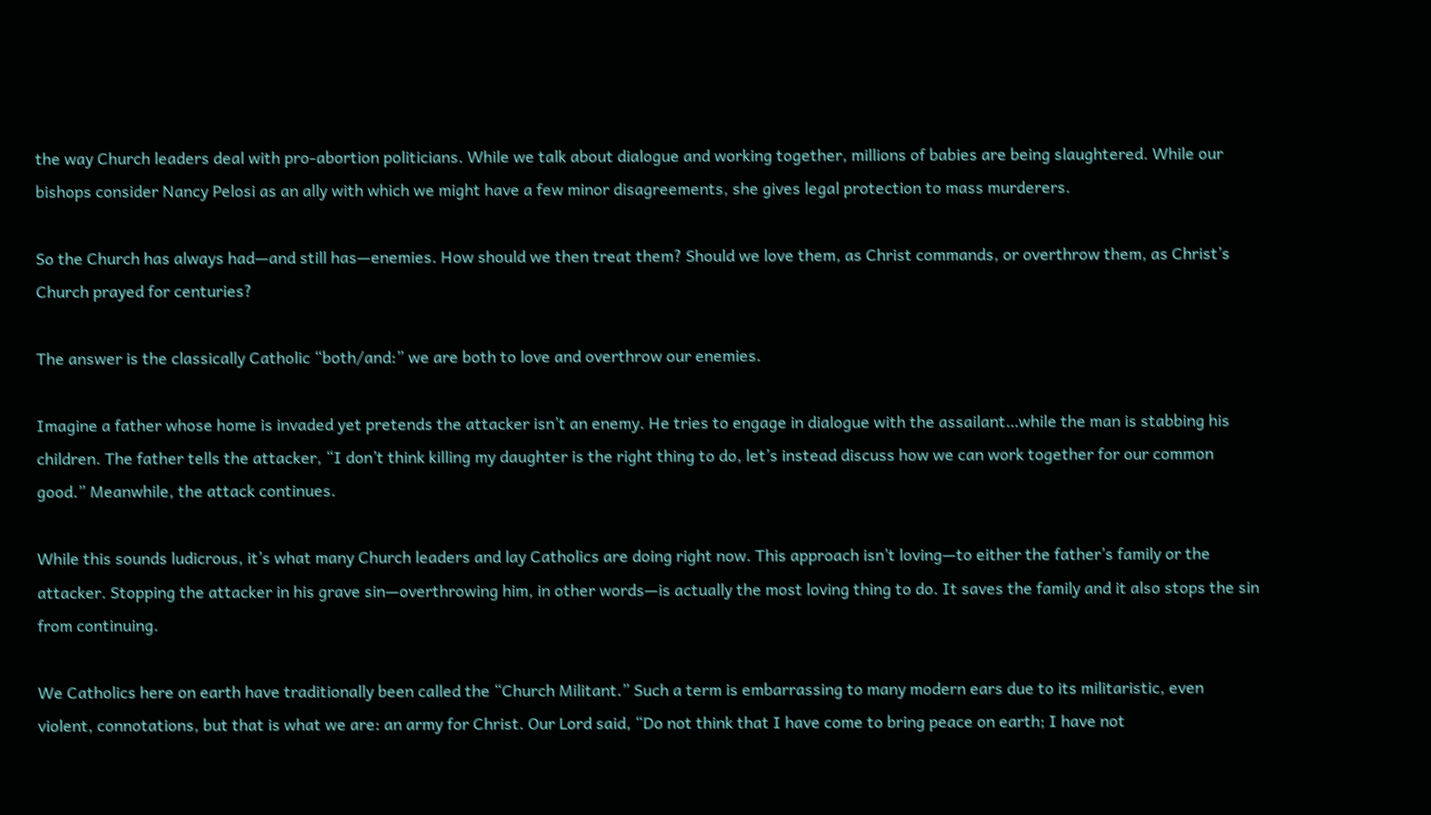the way Church leaders deal with pro-abortion politicians. While we talk about dialogue and working together, millions of babies are being slaughtered. While our bishops consider Nancy Pelosi as an ally with which we might have a few minor disagreements, she gives legal protection to mass murderers.

So the Church has always had—and still has—enemies. How should we then treat them? Should we love them, as Christ commands, or overthrow them, as Christ’s Church prayed for centuries?

The answer is the classically Catholic “both/and:” we are both to love and overthrow our enemies.

Imagine a father whose home is invaded yet pretends the attacker isn’t an enemy. He tries to engage in dialogue with the assailant…while the man is stabbing his children. The father tells the attacker, “I don’t think killing my daughter is the right thing to do, let’s instead discuss how we can work together for our common good.” Meanwhile, the attack continues.

While this sounds ludicrous, it’s what many Church leaders and lay Catholics are doing right now. This approach isn’t loving—to either the father’s family or the attacker. Stopping the attacker in his grave sin—overthrowing him, in other words—is actually the most loving thing to do. It saves the family and it also stops the sin from continuing.

We Catholics here on earth have traditionally been called the “Church Militant.” Such a term is embarrassing to many modern ears due to its militaristic, even violent, connotations, but that is what we are: an army for Christ. Our Lord said, “Do not think that I have come to bring peace on earth; I have not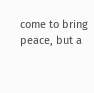come to bring peace, but a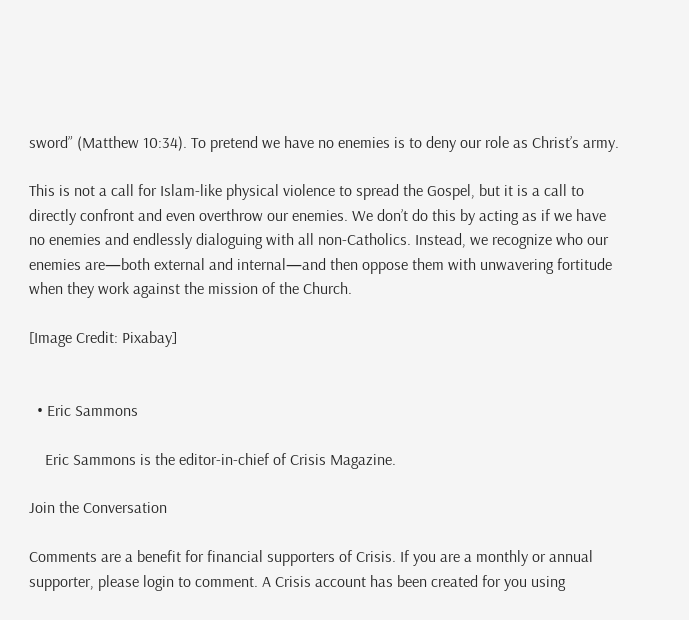sword” (Matthew 10:34). To pretend we have no enemies is to deny our role as Christ’s army.

This is not a call for Islam-like physical violence to spread the Gospel, but it is a call to directly confront and even overthrow our enemies. We don’t do this by acting as if we have no enemies and endlessly dialoguing with all non-Catholics. Instead, we recognize who our enemies are—both external and internal—and then oppose them with unwavering fortitude when they work against the mission of the Church.

[Image Credit: Pixabay]


  • Eric Sammons

    Eric Sammons is the editor-in-chief of Crisis Magazine.

Join the Conversation

Comments are a benefit for financial supporters of Crisis. If you are a monthly or annual supporter, please login to comment. A Crisis account has been created for you using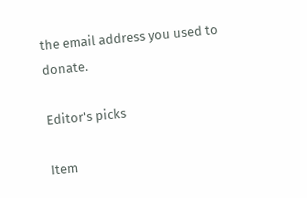the email address you used to donate.

Editor's picks

Item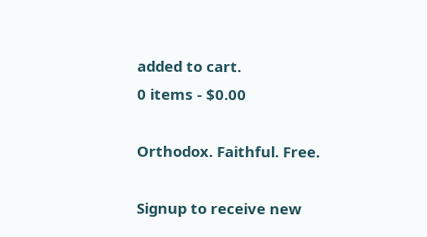added to cart.
0 items - $0.00

Orthodox. Faithful. Free.

Signup to receive new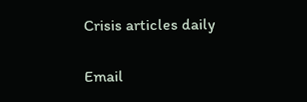Crisis articles daily

Email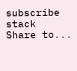subscribe stack
Share to...